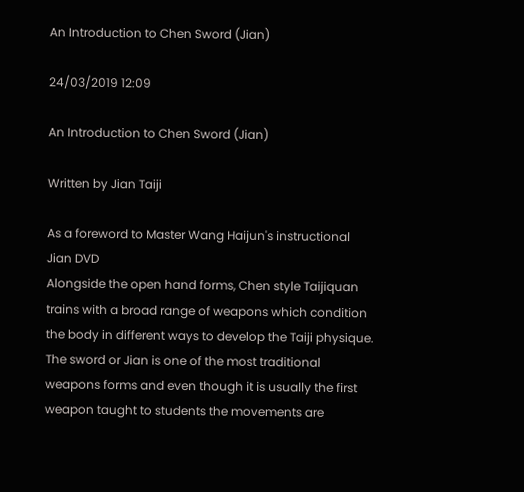An Introduction to Chen Sword (Jian)

24/03/2019 12:09

An Introduction to Chen Sword (Jian)

Written by Jian Taiji

As a foreword to Master Wang Haijun's instructional Jian DVD
Alongside the open hand forms, Chen style Taijiquan trains with a broad range of weapons which condition the body in different ways to develop the Taiji physique. The sword or Jian is one of the most traditional weapons forms and even though it is usually the first weapon taught to students the movements are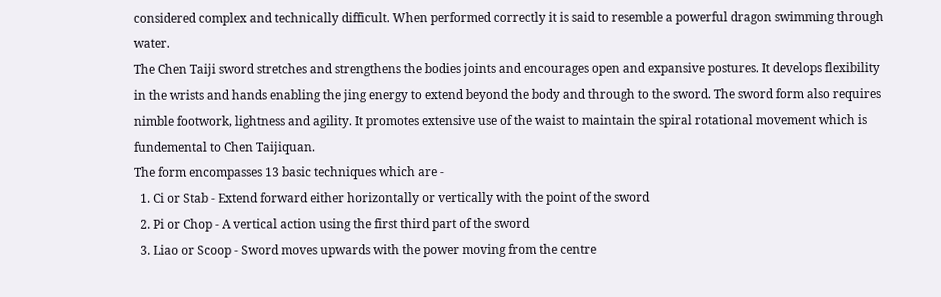considered complex and technically difficult. When performed correctly it is said to resemble a powerful dragon swimming through water.
The Chen Taiji sword stretches and strengthens the bodies joints and encourages open and expansive postures. It develops flexibility in the wrists and hands enabling the jing energy to extend beyond the body and through to the sword. The sword form also requires nimble footwork, lightness and agility. It promotes extensive use of the waist to maintain the spiral rotational movement which is fundemental to Chen Taijiquan.
The form encompasses 13 basic techniques which are -
  1. Ci or Stab - Extend forward either horizontally or vertically with the point of the sword
  2. Pi or Chop - A vertical action using the first third part of the sword
  3. Liao or Scoop - Sword moves upwards with the power moving from the centre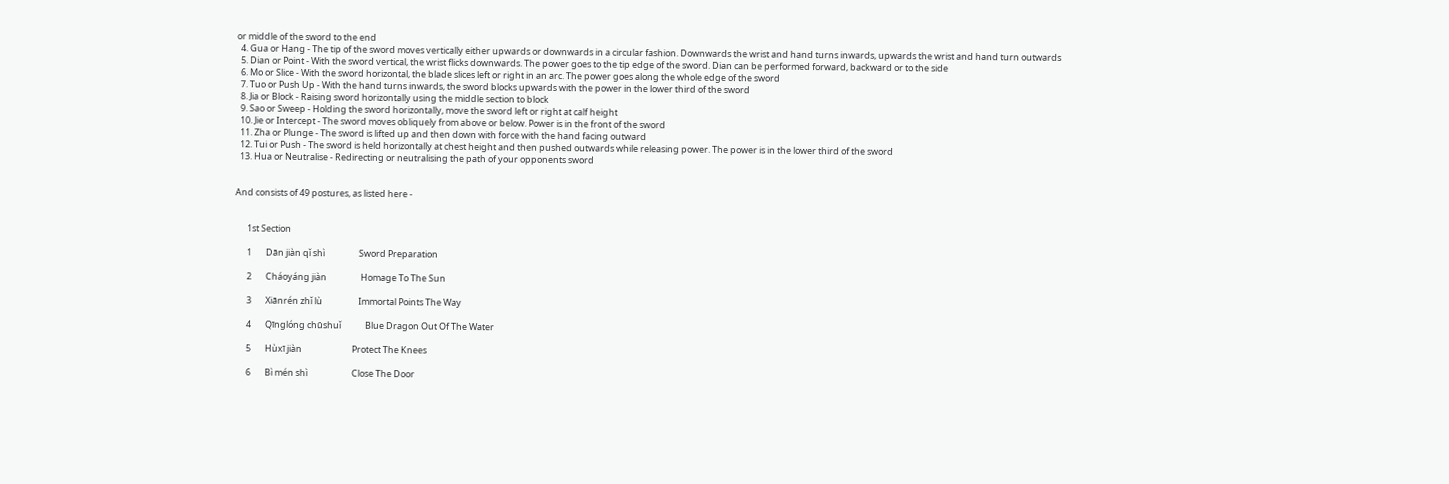or middle of the sword to the end
  4. Gua or Hang - The tip of the sword moves vertically either upwards or downwards in a circular fashion. Downwards the wrist and hand turns inwards, upwards the wrist and hand turn outwards
  5. Dian or Point - With the sword vertical, the wrist flicks downwards. The power goes to the tip edge of the sword. Dian can be performed forward, backward or to the side
  6. Mo or Slice - With the sword horizontal, the blade slices left or right in an arc. The power goes along the whole edge of the sword
  7. Tuo or Push Up - With the hand turns inwards, the sword blocks upwards with the power in the lower third of the sword
  8. Jia or Block - Raising sword horizontally using the middle section to block
  9. Sao or Sweep - Holding the sword horizontally, move the sword left or right at calf height
  10. Jie or Intercept - The sword moves obliquely from above or below. Power is in the front of the sword
  11. Zha or Plunge - The sword is lifted up and then down with force with the hand facing outward
  12. Tui or Push - The sword is held horizontally at chest height and then pushed outwards while releasing power. The power is in the lower third of the sword
  13. Hua or Neutralise - Redirecting or neutralising the path of your opponents sword


And consists of 49 postures, as listed here -


      1st Section

      1       Dān jiàn qǐ shì                 Sword Preparation

      2       Cháoyáng jiàn                 Homage To The Sun

      3       Xiānrén zhǐ lù                  Immortal Points The Way

      4       Qīnglóng chūshuǐ            Blue Dragon Out Of The Water

      5       Hùxī jiàn                         Protect The Knees

      6       Bì mén shì                      Close The Door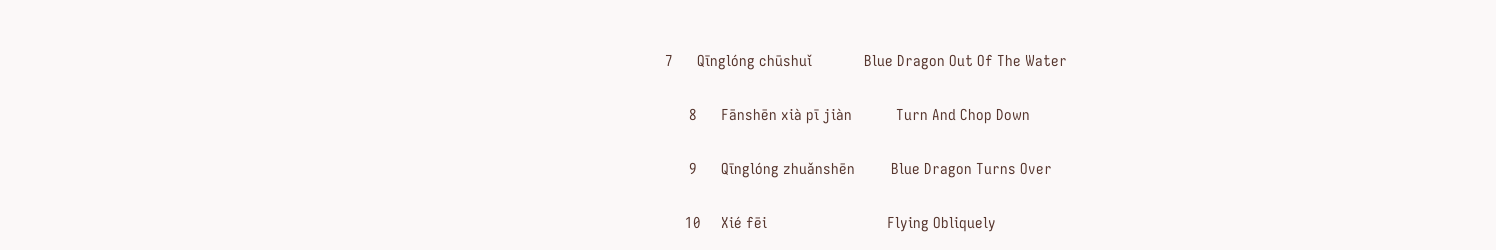7      Qīnglóng chūshuǐ             Blue Dragon Out Of The Water

      8      Fānshēn xià pī jiàn           Turn And Chop Down

      9      Qīnglóng zhuǎnshēn         Blue Dragon Turns Over

     10     Xié fēi                              Flying Obliquely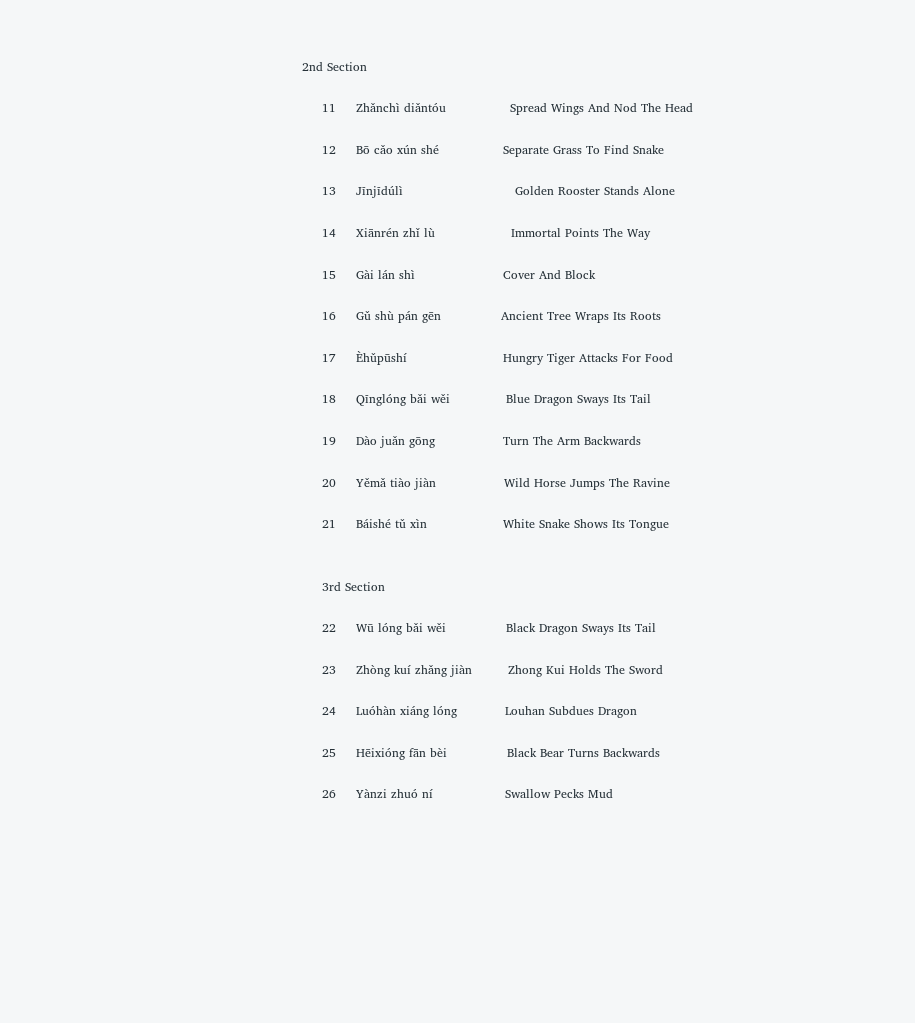2nd Section

     11     Zhǎnchì diǎntóu                Spread Wings And Nod The Head

     12     Bō cǎo xún shé                Separate Grass To Find Snake

     13     Jīnjīdúlì                            Golden Rooster Stands Alone

     14     Xiānrén zhǐ lù                   Immortal Points The Way

     15     Gài lán shì                      Cover And Block

     16     Gǔ shù pán gēn               Ancient Tree Wraps Its Roots

     17     Èhǔpūshí                        Hungry Tiger Attacks For Food

     18     Qīnglóng bǎi wěi              Blue Dragon Sways Its Tail

     19     Dào juǎn gōng                 Turn The Arm Backwards

     20     Yěmǎ tiào jiàn                 Wild Horse Jumps The Ravine

     21     Báishé tǔ xìn                   White Snake Shows Its Tongue


     3rd Section

     22     Wū lóng bǎi wěi               Black Dragon Sways Its Tail

     23     Zhòng kuí zhǎng jiàn         Zhong Kui Holds The Sword

     24     Luóhàn xiáng lóng            Louhan Subdues Dragon

     25     Hēixióng fān bèi               Black Bear Turns Backwards

     26     Yànzi zhuó ní                  Swallow Pecks Mud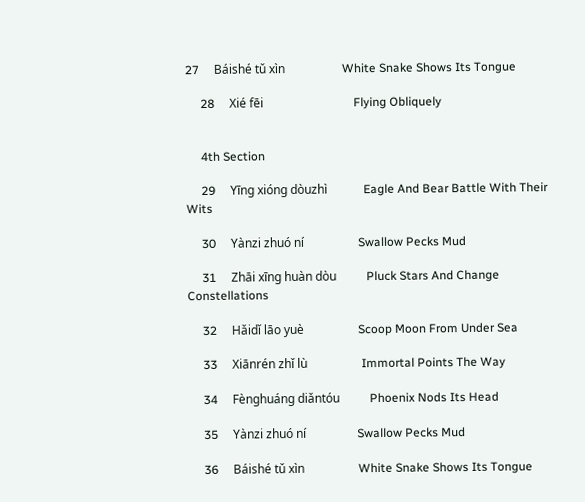27     Báishé tǔ xìn                   White Snake Shows Its Tongue

     28     Xié fēi                              Flying Obliquely


     4th Section

     29     Yīng xióng dòuzhì            Eagle And Bear Battle With Their Wits

     30     Yànzi zhuó ní                  Swallow Pecks Mud

     31     Zhāi xīng huàn dòu          Pluck Stars And Change Constellations

     32     Hǎidǐ lāo yuè                  Scoop Moon From Under Sea

     33     Xiānrén zhǐ lù                  Immortal Points The Way

     34     Fènghuáng diǎntóu          Phoenix Nods Its Head

     35     Yànzi zhuó ní                 Swallow Pecks Mud

     36     Báishé tǔ xìn                  White Snake Shows Its Tongue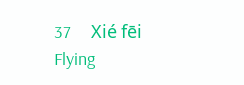37     Xié fēi                             Flying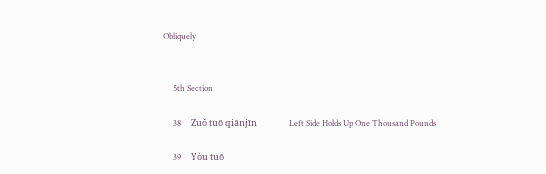Obliquely


     5th Section

     38     Zuǒ tuō qiānjīn                Left Side Holds Up One Thousand Pounds

     39     Yòu tuō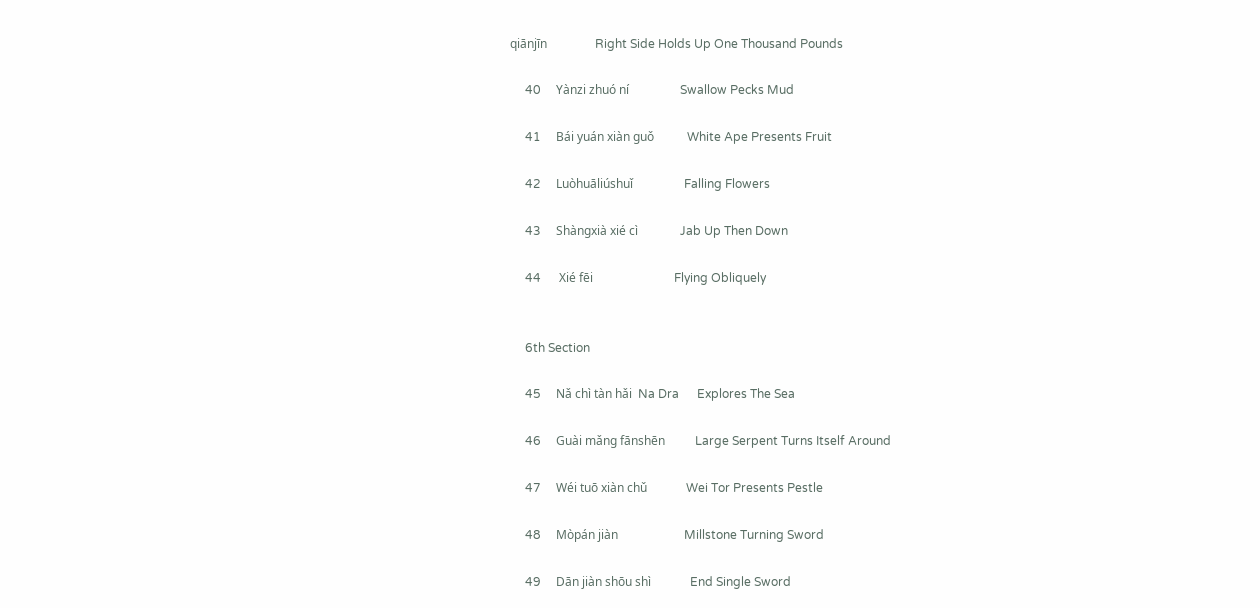qiānjīn                Right Side Holds Up One Thousand Pounds

     40     Yànzi zhuó ní                 Swallow Pecks Mud

     41     Bái yuán xiàn guǒ           White Ape Presents Fruit

     42     Luòhuāliúshuǐ                 Falling Flowers

     43     Shàngxià xié cì              Jab Up Then Down

     44      Xié fēi                           Flying Obliquely


     6th Section

     45     Nǎ chì tàn hǎi  Na Dra      Explores The Sea

     46     Guài mǎng fānshēn          Large Serpent Turns Itself Around

     47     Wéi tuō xiàn chǔ             Wei Tor Presents Pestle

     48     Mòpán jiàn                      Millstone Turning Sword

     49     Dān jiàn shōu shì             End Single Sword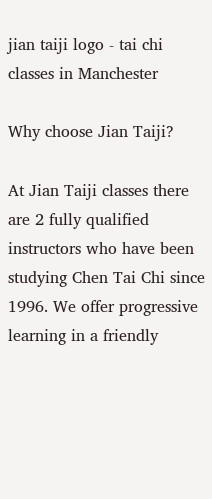jian taiji logo - tai chi classes in Manchester

Why choose Jian Taiji?

At Jian Taiji classes there are 2 fully qualified instructors who have been studying Chen Tai Chi since 1996. We offer progressive learning in a friendly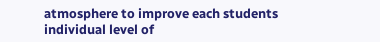atmosphere to improve each students individual level of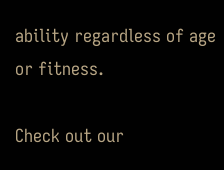ability regardless of age or fitness.

Check out our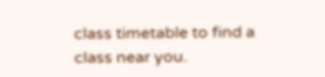class timetable to find a class near you.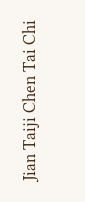Jian Taiji Chen Tai Chi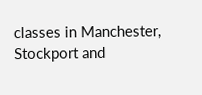classes in Manchester, Stockport and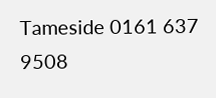Tameside 0161 637 9508